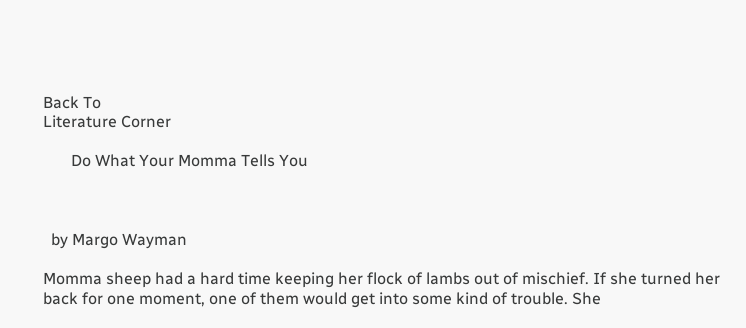Back To
Literature Corner

       Do What Your Momma Tells You



  by Margo Wayman

Momma sheep had a hard time keeping her flock of lambs out of mischief. If she turned her back for one moment, one of them would get into some kind of trouble. She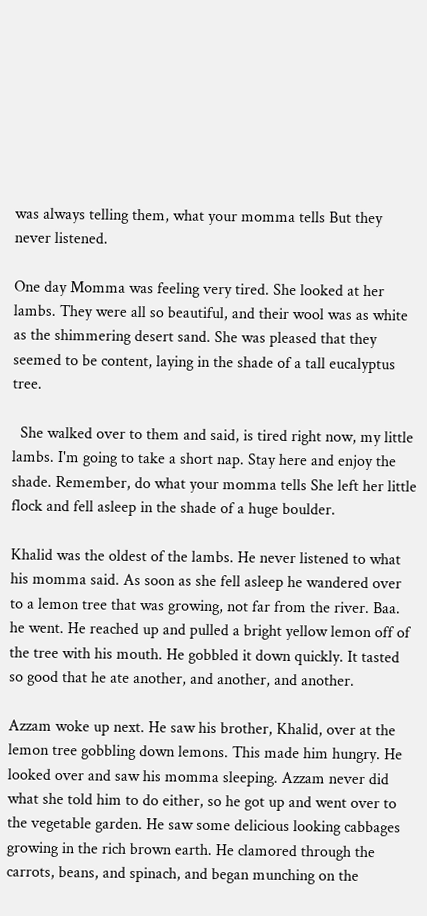was always telling them, what your momma tells But they never listened.

One day Momma was feeling very tired. She looked at her lambs. They were all so beautiful, and their wool was as white as the shimmering desert sand. She was pleased that they seemed to be content, laying in the shade of a tall eucalyptus tree.

  She walked over to them and said, is tired right now, my little lambs. I'm going to take a short nap. Stay here and enjoy the shade. Remember, do what your momma tells She left her little flock and fell asleep in the shade of a huge boulder.

Khalid was the oldest of the lambs. He never listened to what his momma said. As soon as she fell asleep he wandered over to a lemon tree that was growing, not far from the river. Baa. he went. He reached up and pulled a bright yellow lemon off of the tree with his mouth. He gobbled it down quickly. It tasted so good that he ate another, and another, and another.

Azzam woke up next. He saw his brother, Khalid, over at the lemon tree gobbling down lemons. This made him hungry. He looked over and saw his momma sleeping. Azzam never did what she told him to do either, so he got up and went over to the vegetable garden. He saw some delicious looking cabbages growing in the rich brown earth. He clamored through the carrots, beans, and spinach, and began munching on the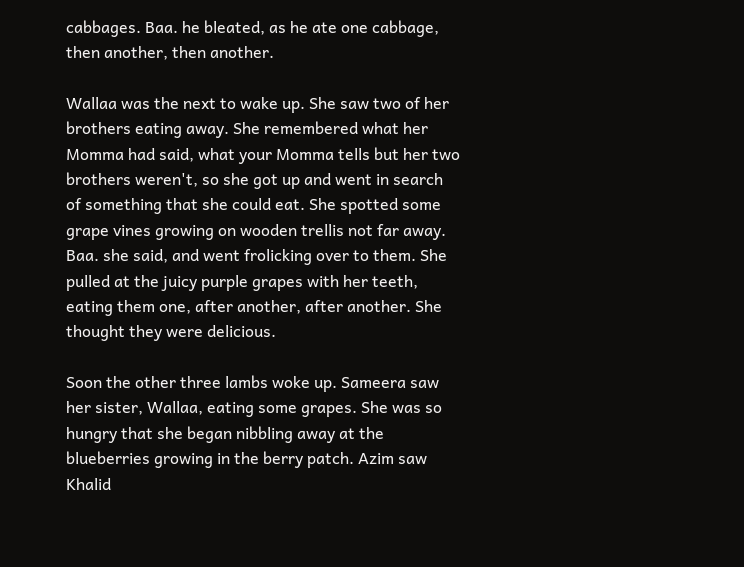cabbages. Baa. he bleated, as he ate one cabbage, then another, then another.

Wallaa was the next to wake up. She saw two of her brothers eating away. She remembered what her Momma had said, what your Momma tells but her two brothers weren't, so she got up and went in search of something that she could eat. She spotted some grape vines growing on wooden trellis not far away. Baa. she said, and went frolicking over to them. She pulled at the juicy purple grapes with her teeth, eating them one, after another, after another. She thought they were delicious.

Soon the other three lambs woke up. Sameera saw her sister, Wallaa, eating some grapes. She was so hungry that she began nibbling away at the blueberries growing in the berry patch. Azim saw Khalid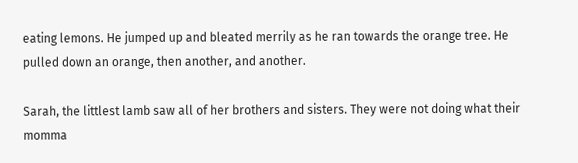eating lemons. He jumped up and bleated merrily as he ran towards the orange tree. He pulled down an orange, then another, and another.

Sarah, the littlest lamb saw all of her brothers and sisters. They were not doing what their momma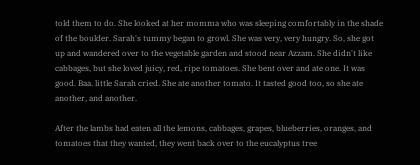told them to do. She looked at her momma who was sleeping comfortably in the shade of the boulder. Sarah's tummy began to growl. She was very, very hungry. So, she got up and wandered over to the vegetable garden and stood near Azzam. She didn't like cabbages, but she loved juicy, red, ripe tomatoes. She bent over and ate one. It was good. Baa. little Sarah cried. She ate another tomato. It tasted good too, so she ate another, and another.

After the lambs had eaten all the lemons, cabbages, grapes, blueberries, oranges, and tomatoes that they wanted, they went back over to the eucalyptus tree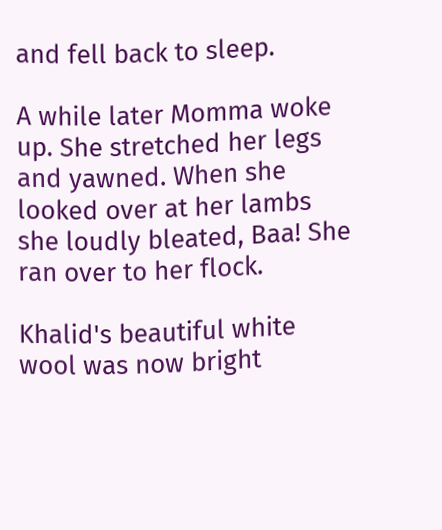and fell back to sleep.

A while later Momma woke up. She stretched her legs and yawned. When she looked over at her lambs she loudly bleated, Baa! She ran over to her flock.

Khalid's beautiful white wool was now bright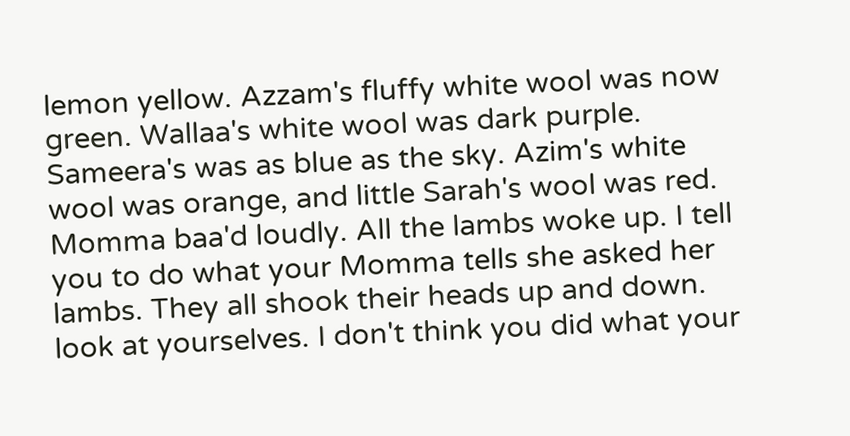lemon yellow. Azzam's fluffy white wool was now green. Wallaa's white wool was dark purple. Sameera's was as blue as the sky. Azim's white wool was orange, and little Sarah's wool was red. Momma baa'd loudly. All the lambs woke up. I tell you to do what your Momma tells she asked her lambs. They all shook their heads up and down. look at yourselves. I don't think you did what your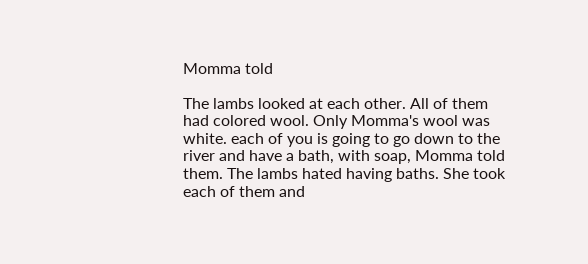Momma told

The lambs looked at each other. All of them had colored wool. Only Momma's wool was white. each of you is going to go down to the river and have a bath, with soap, Momma told them. The lambs hated having baths. She took each of them and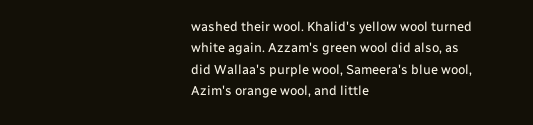washed their wool. Khalid's yellow wool turned white again. Azzam's green wool did also, as did Wallaa's purple wool, Sameera's blue wool, Azim's orange wool, and little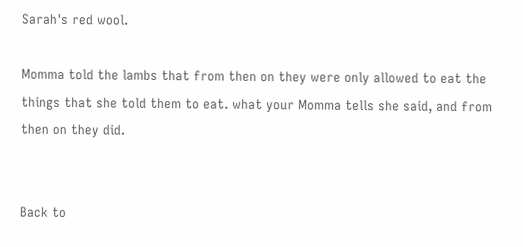Sarah's red wool.

Momma told the lambs that from then on they were only allowed to eat the things that she told them to eat. what your Momma tells she said, and from then on they did.


Back to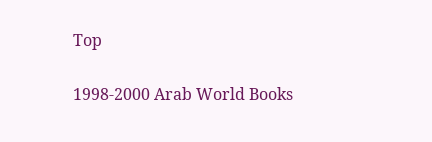Top

1998-2000 Arab World Books